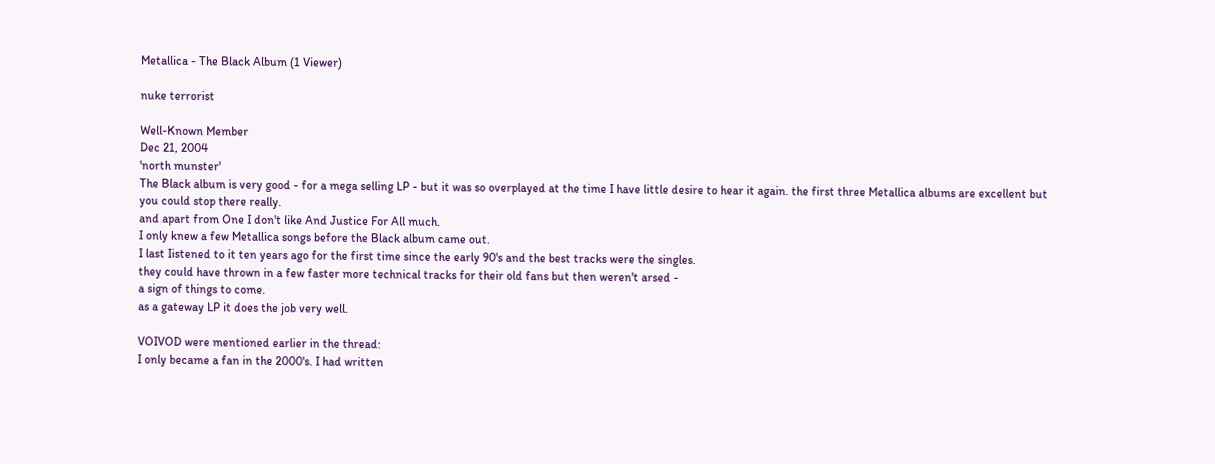Metallica - The Black Album (1 Viewer)

nuke terrorist

Well-Known Member
Dec 21, 2004
'north munster'
The Black album is very good - for a mega selling LP - but it was so overplayed at the time I have little desire to hear it again. the first three Metallica albums are excellent but you could stop there really.
and apart from One I don't like And Justice For All much.
I only knew a few Metallica songs before the Black album came out.
I last Iistened to it ten years ago for the first time since the early 90's and the best tracks were the singles.
they could have thrown in a few faster more technical tracks for their old fans but then weren't arsed -
a sign of things to come.
as a gateway LP it does the job very well.

VOIVOD were mentioned earlier in the thread:
I only became a fan in the 2000's. I had written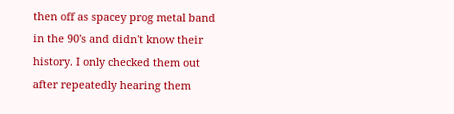then off as spacey prog metal band in the 90's and didn't know their history. I only checked them out after repeatedly hearing them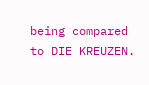being compared to DIE KREUZEN.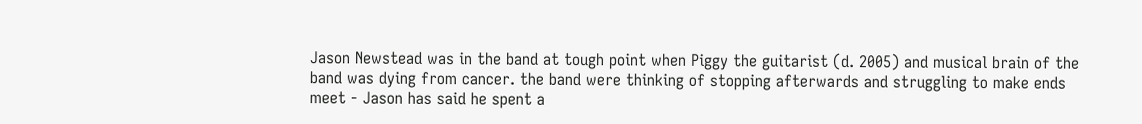Jason Newstead was in the band at tough point when Piggy the guitarist (d. 2005) and musical brain of the band was dying from cancer. the band were thinking of stopping afterwards and struggling to make ends meet - Jason has said he spent a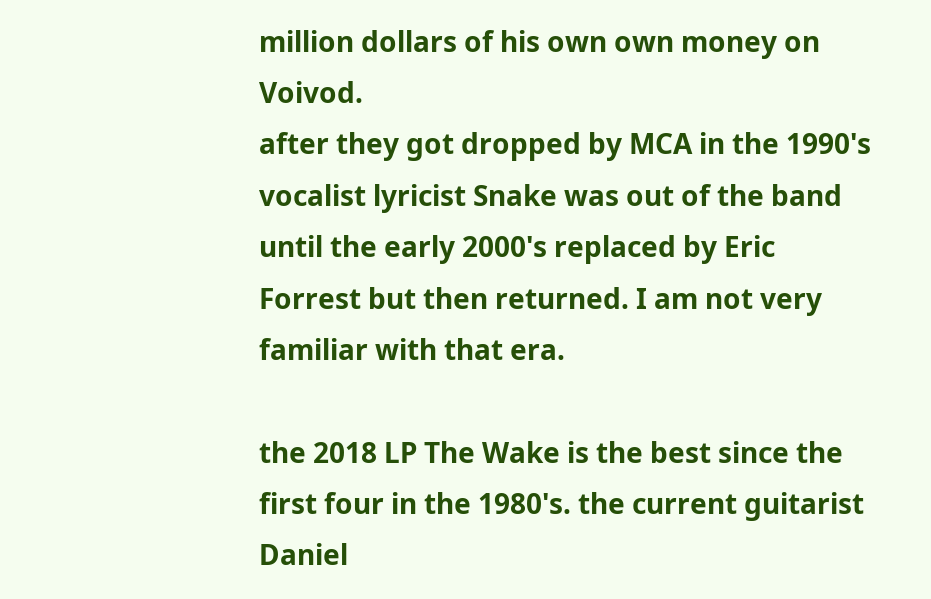million dollars of his own own money on Voivod.
after they got dropped by MCA in the 1990's vocalist lyricist Snake was out of the band until the early 2000's replaced by Eric Forrest but then returned. I am not very familiar with that era.

the 2018 LP The Wake is the best since the first four in the 1980's. the current guitarist Daniel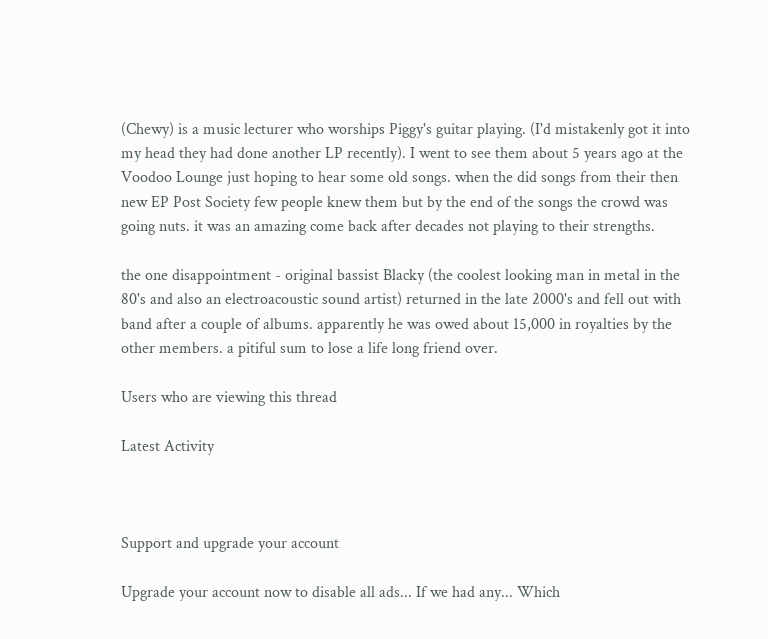(Chewy) is a music lecturer who worships Piggy's guitar playing. (I'd mistakenly got it into my head they had done another LP recently). I went to see them about 5 years ago at the Voodoo Lounge just hoping to hear some old songs. when the did songs from their then new EP Post Society few people knew them but by the end of the songs the crowd was going nuts. it was an amazing come back after decades not playing to their strengths.

the one disappointment - original bassist Blacky (the coolest looking man in metal in the 80's and also an electroacoustic sound artist) returned in the late 2000's and fell out with band after a couple of albums. apparently he was owed about 15,000 in royalties by the other members. a pitiful sum to lose a life long friend over.

Users who are viewing this thread

Latest Activity



Support and upgrade your account

Upgrade your account now to disable all ads... If we had any... Which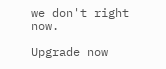we don't right now.

Upgrade now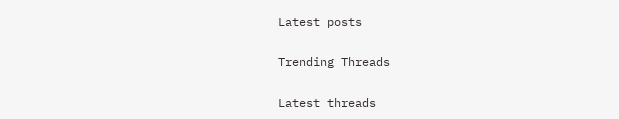Latest posts

Trending Threads

Latest threads